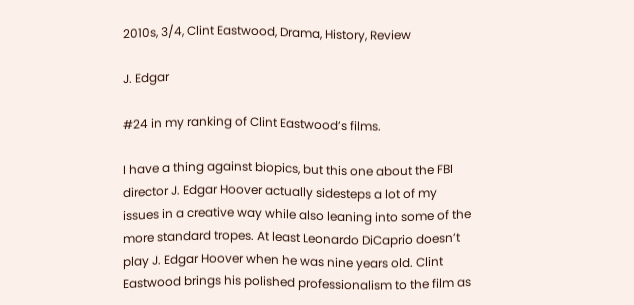2010s, 3/4, Clint Eastwood, Drama, History, Review

J. Edgar

#24 in my ranking of Clint Eastwood’s films.

I have a thing against biopics, but this one about the FBI director J. Edgar Hoover actually sidesteps a lot of my issues in a creative way while also leaning into some of the more standard tropes. At least Leonardo DiCaprio doesn’t play J. Edgar Hoover when he was nine years old. Clint Eastwood brings his polished professionalism to the film as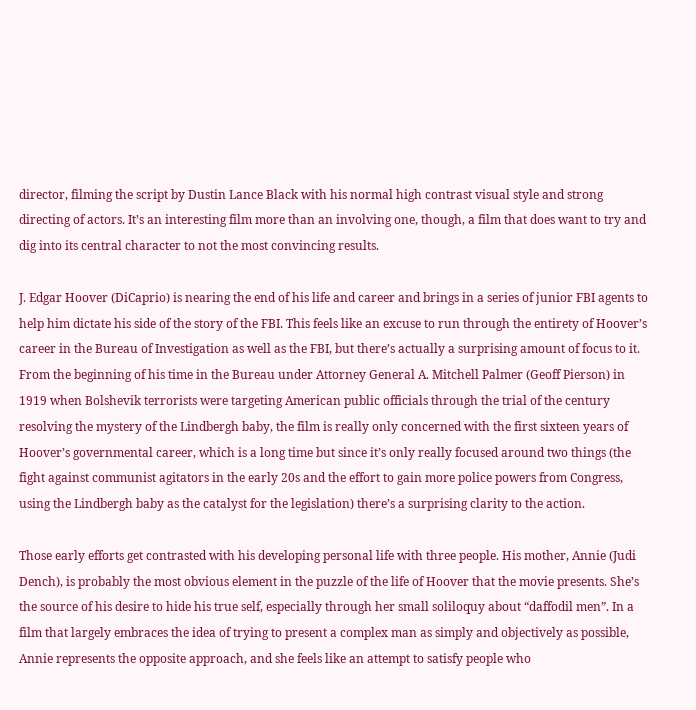director, filming the script by Dustin Lance Black with his normal high contrast visual style and strong directing of actors. It’s an interesting film more than an involving one, though, a film that does want to try and dig into its central character to not the most convincing results.

J. Edgar Hoover (DiCaprio) is nearing the end of his life and career and brings in a series of junior FBI agents to help him dictate his side of the story of the FBI. This feels like an excuse to run through the entirety of Hoover’s career in the Bureau of Investigation as well as the FBI, but there’s actually a surprising amount of focus to it. From the beginning of his time in the Bureau under Attorney General A. Mitchell Palmer (Geoff Pierson) in 1919 when Bolshevik terrorists were targeting American public officials through the trial of the century resolving the mystery of the Lindbergh baby, the film is really only concerned with the first sixteen years of Hoover’s governmental career, which is a long time but since it’s only really focused around two things (the fight against communist agitators in the early 20s and the effort to gain more police powers from Congress, using the Lindbergh baby as the catalyst for the legislation) there’s a surprising clarity to the action.

Those early efforts get contrasted with his developing personal life with three people. His mother, Annie (Judi Dench), is probably the most obvious element in the puzzle of the life of Hoover that the movie presents. She’s the source of his desire to hide his true self, especially through her small soliloquy about “daffodil men”. In a film that largely embraces the idea of trying to present a complex man as simply and objectively as possible, Annie represents the opposite approach, and she feels like an attempt to satisfy people who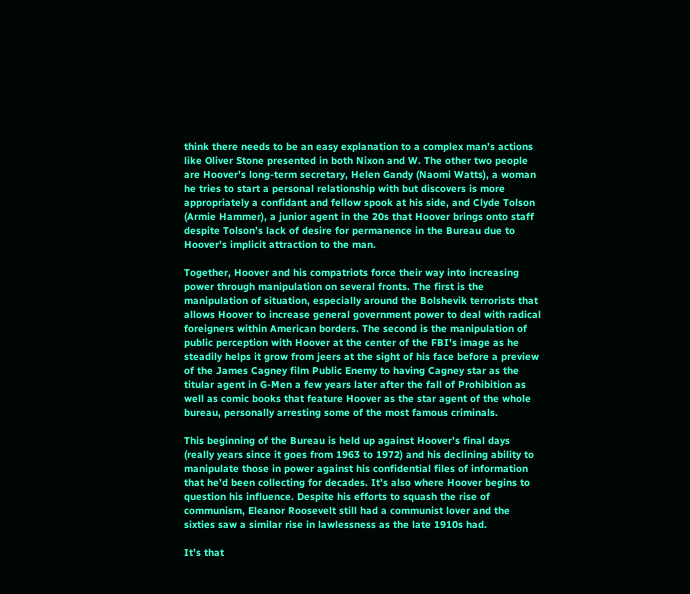think there needs to be an easy explanation to a complex man’s actions like Oliver Stone presented in both Nixon and W. The other two people are Hoover’s long-term secretary, Helen Gandy (Naomi Watts), a woman he tries to start a personal relationship with but discovers is more appropriately a confidant and fellow spook at his side, and Clyde Tolson (Armie Hammer), a junior agent in the 20s that Hoover brings onto staff despite Tolson’s lack of desire for permanence in the Bureau due to Hoover’s implicit attraction to the man.

Together, Hoover and his compatriots force their way into increasing power through manipulation on several fronts. The first is the manipulation of situation, especially around the Bolshevik terrorists that allows Hoover to increase general government power to deal with radical foreigners within American borders. The second is the manipulation of public perception with Hoover at the center of the FBI’s image as he steadily helps it grow from jeers at the sight of his face before a preview of the James Cagney film Public Enemy to having Cagney star as the titular agent in G-Men a few years later after the fall of Prohibition as well as comic books that feature Hoover as the star agent of the whole bureau, personally arresting some of the most famous criminals.

This beginning of the Bureau is held up against Hoover’s final days (really years since it goes from 1963 to 1972) and his declining ability to manipulate those in power against his confidential files of information that he’d been collecting for decades. It’s also where Hoover begins to question his influence. Despite his efforts to squash the rise of communism, Eleanor Roosevelt still had a communist lover and the sixties saw a similar rise in lawlessness as the late 1910s had.

It’s that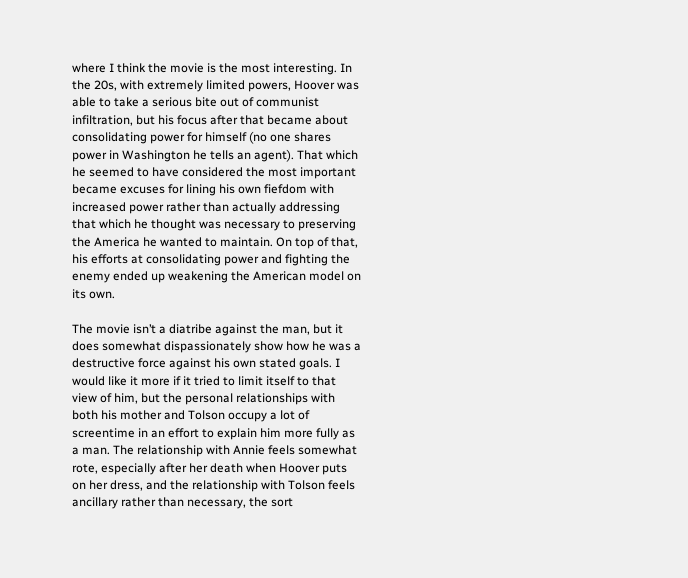where I think the movie is the most interesting. In the 20s, with extremely limited powers, Hoover was able to take a serious bite out of communist infiltration, but his focus after that became about consolidating power for himself (no one shares power in Washington he tells an agent). That which he seemed to have considered the most important became excuses for lining his own fiefdom with increased power rather than actually addressing that which he thought was necessary to preserving the America he wanted to maintain. On top of that, his efforts at consolidating power and fighting the enemy ended up weakening the American model on its own.

The movie isn’t a diatribe against the man, but it does somewhat dispassionately show how he was a destructive force against his own stated goals. I would like it more if it tried to limit itself to that view of him, but the personal relationships with both his mother and Tolson occupy a lot of screentime in an effort to explain him more fully as a man. The relationship with Annie feels somewhat rote, especially after her death when Hoover puts on her dress, and the relationship with Tolson feels ancillary rather than necessary, the sort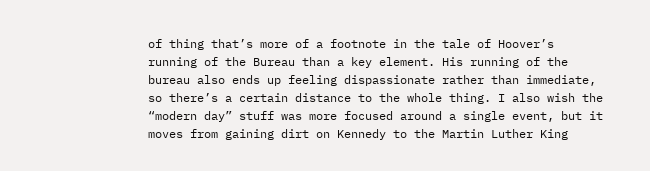of thing that’s more of a footnote in the tale of Hoover’s running of the Bureau than a key element. His running of the bureau also ends up feeling dispassionate rather than immediate, so there’s a certain distance to the whole thing. I also wish the “modern day” stuff was more focused around a single event, but it moves from gaining dirt on Kennedy to the Martin Luther King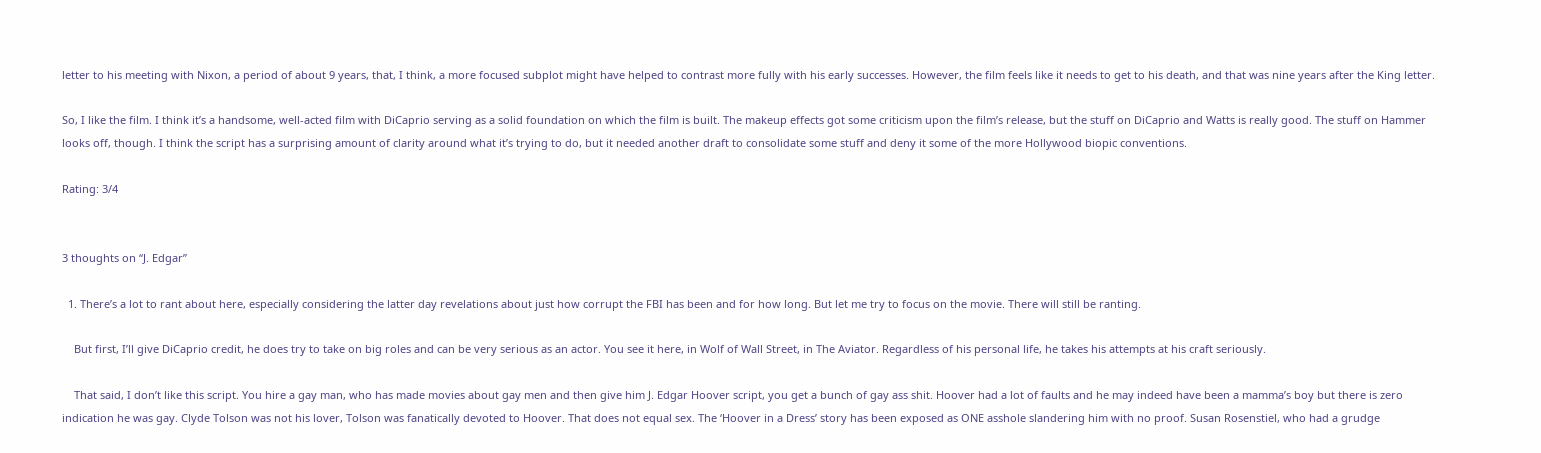letter to his meeting with Nixon, a period of about 9 years, that, I think, a more focused subplot might have helped to contrast more fully with his early successes. However, the film feels like it needs to get to his death, and that was nine years after the King letter.

So, I like the film. I think it’s a handsome, well-acted film with DiCaprio serving as a solid foundation on which the film is built. The makeup effects got some criticism upon the film’s release, but the stuff on DiCaprio and Watts is really good. The stuff on Hammer looks off, though. I think the script has a surprising amount of clarity around what it’s trying to do, but it needed another draft to consolidate some stuff and deny it some of the more Hollywood biopic conventions.

Rating: 3/4


3 thoughts on “J. Edgar”

  1. There’s a lot to rant about here, especially considering the latter day revelations about just how corrupt the FBI has been and for how long. But let me try to focus on the movie. There will still be ranting.

    But first, I’ll give DiCaprio credit, he does try to take on big roles and can be very serious as an actor. You see it here, in Wolf of Wall Street, in The Aviator. Regardless of his personal life, he takes his attempts at his craft seriously.

    That said, I don’t like this script. You hire a gay man, who has made movies about gay men and then give him J. Edgar Hoover script, you get a bunch of gay ass shit. Hoover had a lot of faults and he may indeed have been a mamma’s boy but there is zero indication he was gay. Clyde Tolson was not his lover, Tolson was fanatically devoted to Hoover. That does not equal sex. The ‘Hoover in a Dress’ story has been exposed as ONE asshole slandering him with no proof. Susan Rosenstiel, who had a grudge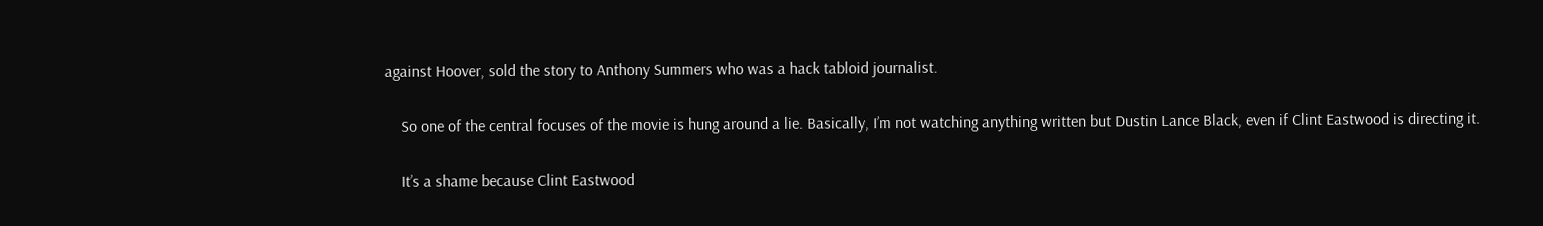against Hoover, sold the story to Anthony Summers who was a hack tabloid journalist.

    So one of the central focuses of the movie is hung around a lie. Basically, I’m not watching anything written but Dustin Lance Black, even if Clint Eastwood is directing it.

    It’s a shame because Clint Eastwood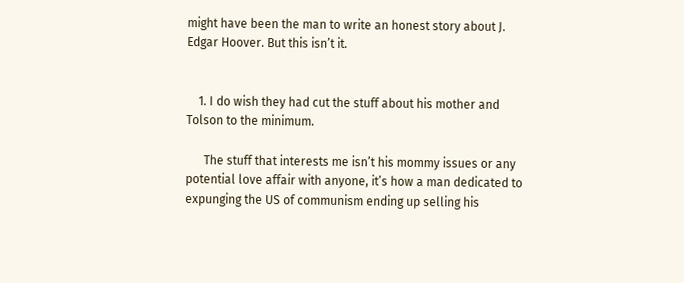might have been the man to write an honest story about J. Edgar Hoover. But this isn’t it.


    1. I do wish they had cut the stuff about his mother and Tolson to the minimum.

      The stuff that interests me isn’t his mommy issues or any potential love affair with anyone, it’s how a man dedicated to expunging the US of communism ending up selling his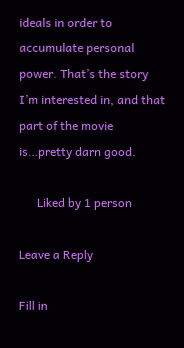ideals in order to accumulate personal power. That’s the story I’m interested in, and that part of the movie is…pretty darn good.

      Liked by 1 person

Leave a Reply

Fill in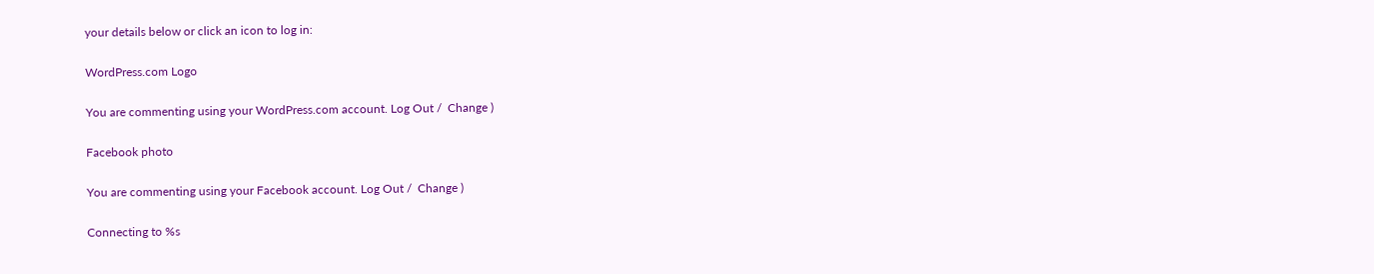your details below or click an icon to log in:

WordPress.com Logo

You are commenting using your WordPress.com account. Log Out /  Change )

Facebook photo

You are commenting using your Facebook account. Log Out /  Change )

Connecting to %s